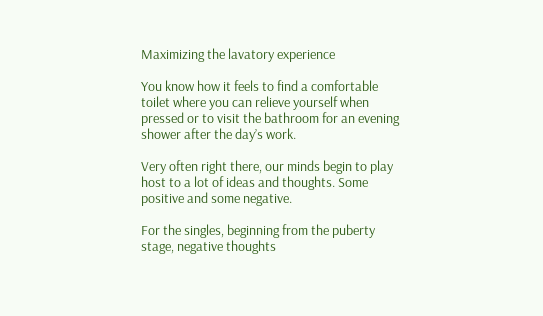Maximizing the lavatory experience

You know how it feels to find a comfortable toilet where you can relieve yourself when pressed or to visit the bathroom for an evening shower after the day’s work.

Very often right there, our minds begin to play host to a lot of ideas and thoughts. Some positive and some negative.

For the singles, beginning from the puberty stage, negative thoughts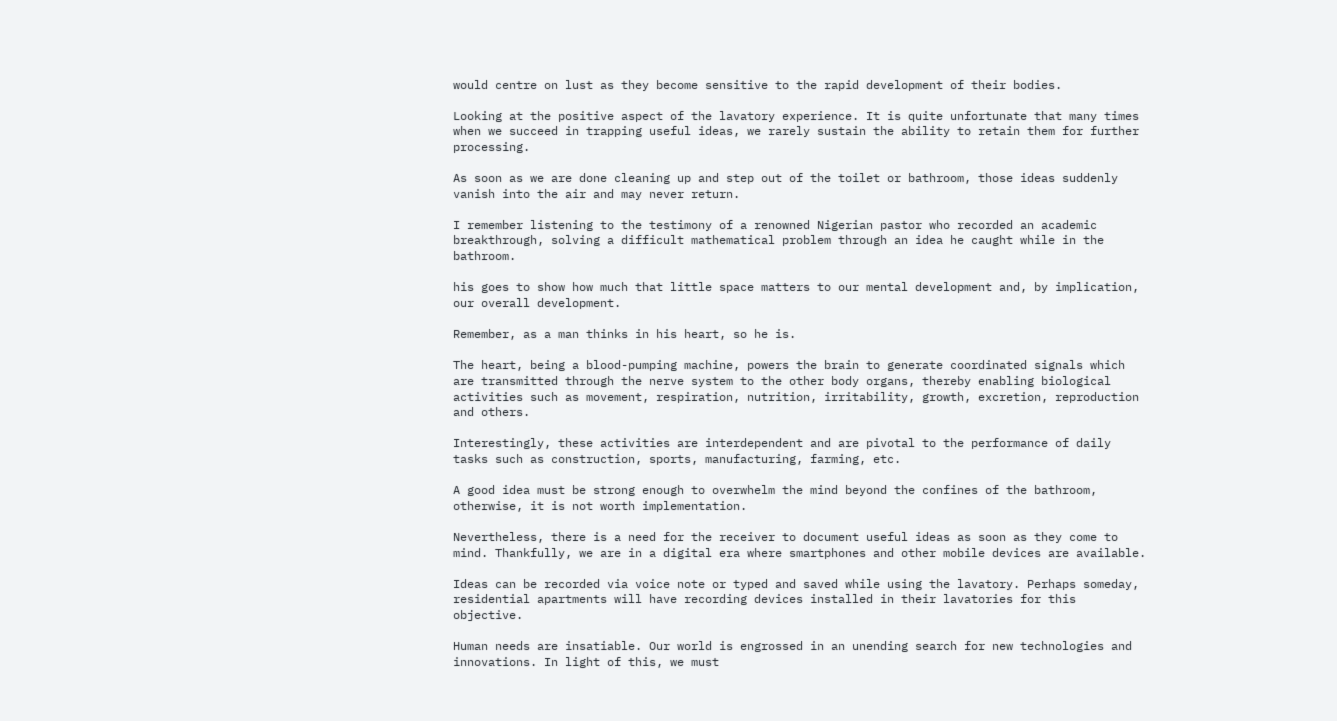would centre on lust as they become sensitive to the rapid development of their bodies.

Looking at the positive aspect of the lavatory experience. It is quite unfortunate that many times when we succeed in trapping useful ideas, we rarely sustain the ability to retain them for further processing.

As soon as we are done cleaning up and step out of the toilet or bathroom, those ideas suddenly vanish into the air and may never return.

I remember listening to the testimony of a renowned Nigerian pastor who recorded an academic breakthrough, solving a difficult mathematical problem through an idea he caught while in the bathroom.

his goes to show how much that little space matters to our mental development and, by implication, our overall development.

Remember, as a man thinks in his heart, so he is.

The heart, being a blood-pumping machine, powers the brain to generate coordinated signals which are transmitted through the nerve system to the other body organs, thereby enabling biological activities such as movement, respiration, nutrition, irritability, growth, excretion, reproduction and others.

Interestingly, these activities are interdependent and are pivotal to the performance of daily tasks such as construction, sports, manufacturing, farming, etc.

A good idea must be strong enough to overwhelm the mind beyond the confines of the bathroom, otherwise, it is not worth implementation.

Nevertheless, there is a need for the receiver to document useful ideas as soon as they come to mind. Thankfully, we are in a digital era where smartphones and other mobile devices are available.

Ideas can be recorded via voice note or typed and saved while using the lavatory. Perhaps someday, residential apartments will have recording devices installed in their lavatories for this objective.

Human needs are insatiable. Our world is engrossed in an unending search for new technologies and innovations. In light of this, we must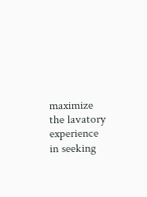maximize the lavatory experience in seeking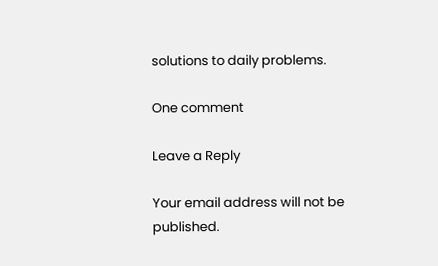solutions to daily problems.

One comment

Leave a Reply

Your email address will not be published.